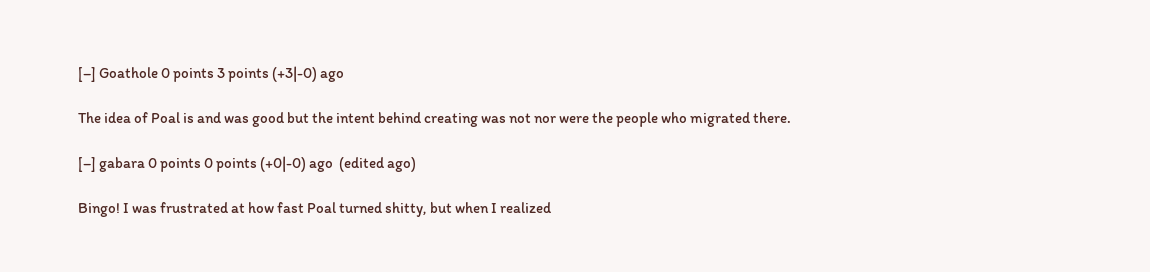[–] Goathole 0 points 3 points (+3|-0) ago

The idea of Poal is and was good but the intent behind creating was not nor were the people who migrated there.

[–] gabara 0 points 0 points (+0|-0) ago  (edited ago)

Bingo! I was frustrated at how fast Poal turned shitty, but when I realized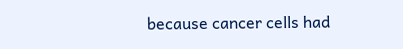because cancer cells had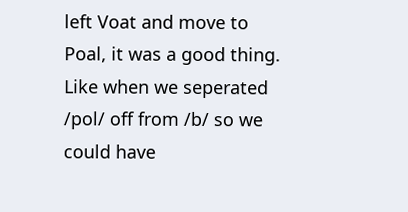left Voat and move to Poal, it was a good thing. Like when we seperated /pol/ off from /b/ so we could have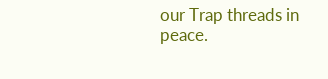our Trap threads in peace.